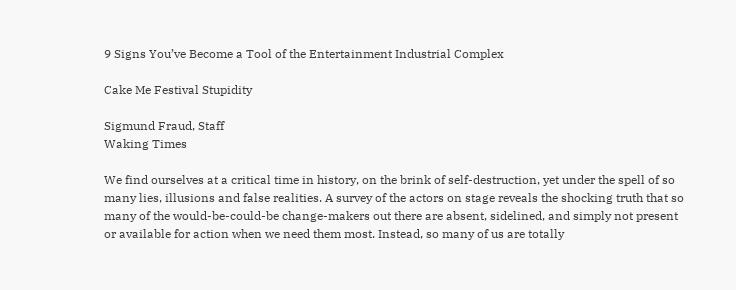9 Signs You’ve Become a Tool of the Entertainment Industrial Complex

Cake Me Festival Stupidity

Sigmund Fraud, Staff
Waking Times

We find ourselves at a critical time in history, on the brink of self-destruction, yet under the spell of so many lies, illusions and false realities. A survey of the actors on stage reveals the shocking truth that so many of the would-be-could-be change-makers out there are absent, sidelined, and simply not present or available for action when we need them most. Instead, so many of us are totally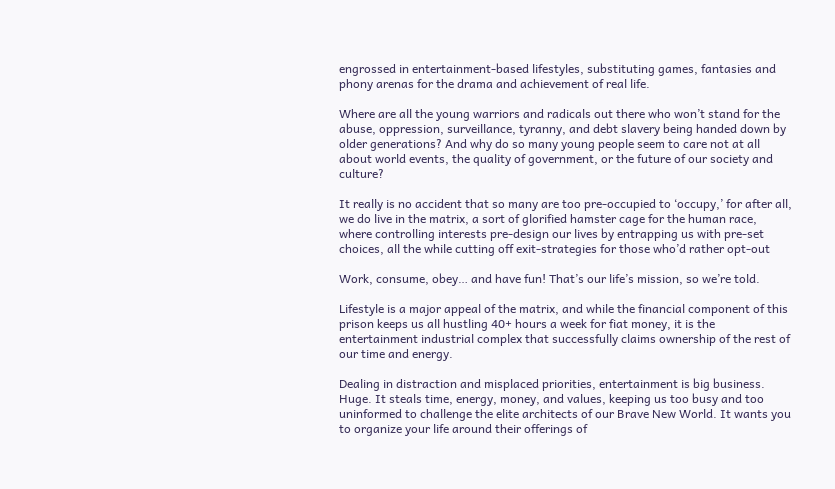engrossed in entertainment-based lifestyles, substituting games, fantasies and phony arenas for the drama and achievement of real life.

Where are all the young warriors and radicals out there who won’t stand for the abuse, oppression, surveillance, tyranny, and debt slavery being handed down by older generations? And why do so many young people seem to care not at all about world events, the quality of government, or the future of our society and culture?

It really is no accident that so many are too pre-occupied to ‘occupy,’ for after all, we do live in the matrix, a sort of glorified hamster cage for the human race, where controlling interests pre-design our lives by entrapping us with pre-set choices, all the while cutting off exit-strategies for those who’d rather opt-out

Work, consume, obey… and have fun! That’s our life’s mission, so we’re told.

Lifestyle is a major appeal of the matrix, and while the financial component of this prison keeps us all hustling 40+ hours a week for fiat money, it is the entertainment industrial complex that successfully claims ownership of the rest of our time and energy.

Dealing in distraction and misplaced priorities, entertainment is big business. Huge. It steals time, energy, money, and values, keeping us too busy and too uninformed to challenge the elite architects of our Brave New World. It wants you to organize your life around their offerings of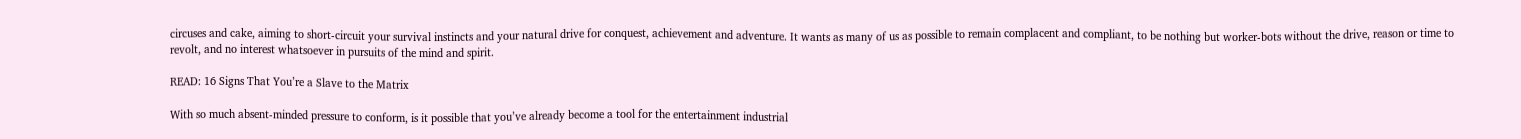circuses and cake, aiming to short-circuit your survival instincts and your natural drive for conquest, achievement and adventure. It wants as many of us as possible to remain complacent and compliant, to be nothing but worker-bots without the drive, reason or time to revolt, and no interest whatsoever in pursuits of the mind and spirit.

READ: 16 Signs That You’re a Slave to the Matrix

With so much absent-minded pressure to conform, is it possible that you’ve already become a tool for the entertainment industrial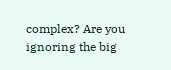complex? Are you ignoring the big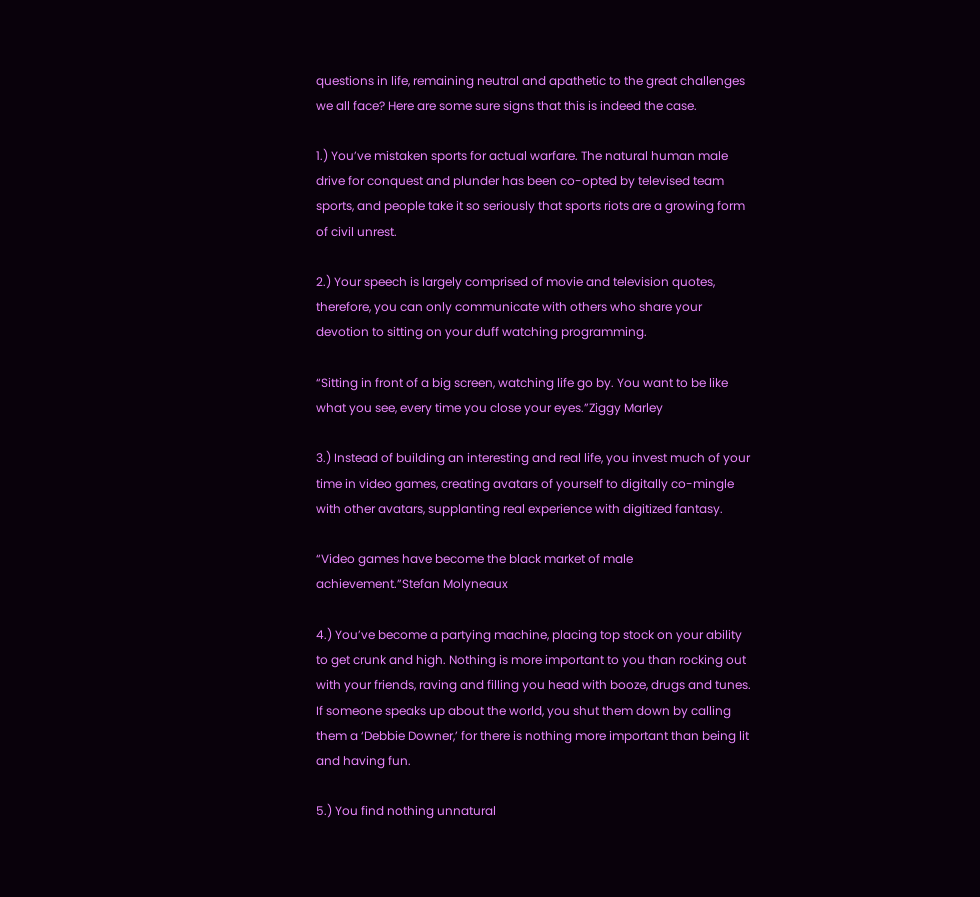questions in life, remaining neutral and apathetic to the great challenges we all face? Here are some sure signs that this is indeed the case.

1.) You’ve mistaken sports for actual warfare. The natural human male drive for conquest and plunder has been co-opted by televised team sports, and people take it so seriously that sports riots are a growing form of civil unrest.

2.) Your speech is largely comprised of movie and television quotes, therefore, you can only communicate with others who share your devotion to sitting on your duff watching programming.

“Sitting in front of a big screen, watching life go by. You want to be like what you see, every time you close your eyes.”Ziggy Marley

3.) Instead of building an interesting and real life, you invest much of your time in video games, creating avatars of yourself to digitally co-mingle with other avatars, supplanting real experience with digitized fantasy.

“Video games have become the black market of male achievement.”Stefan Molyneaux

4.) You’ve become a partying machine, placing top stock on your ability to get crunk and high. Nothing is more important to you than rocking out with your friends, raving and filling you head with booze, drugs and tunes. If someone speaks up about the world, you shut them down by calling them a ‘Debbie Downer,’ for there is nothing more important than being lit and having fun.

5.) You find nothing unnatural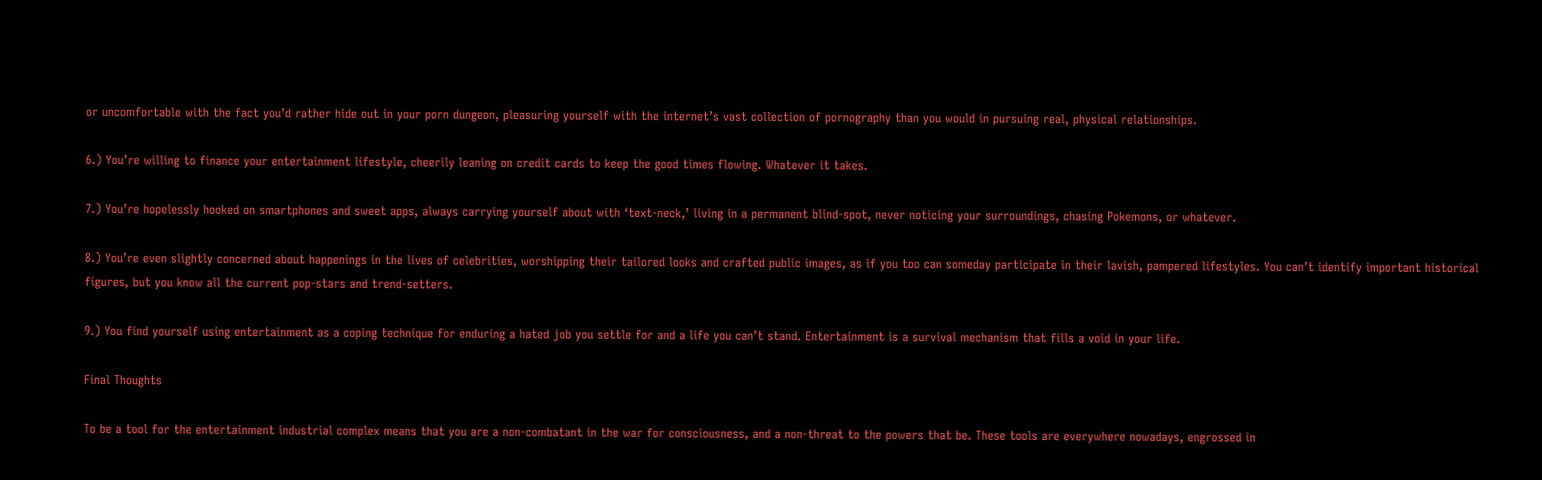or uncomfortable with the fact you’d rather hide out in your porn dungeon, pleasuring yourself with the internet’s vast collection of pornography than you would in pursuing real, physical relationships.

6.) You’re willing to finance your entertainment lifestyle, cheerily leaning on credit cards to keep the good times flowing. Whatever it takes.

7.) You’re hopelessly hooked on smartphones and sweet apps, always carrying yourself about with ‘text-neck,’ living in a permanent blind-spot, never noticing your surroundings, chasing Pokemons, or whatever.

8.) You’re even slightly concerned about happenings in the lives of celebrities, worshipping their tailored looks and crafted public images, as if you too can someday participate in their lavish, pampered lifestyles. You can’t identify important historical figures, but you know all the current pop-stars and trend-setters.

9.) You find yourself using entertainment as a coping technique for enduring a hated job you settle for and a life you can’t stand. Entertainment is a survival mechanism that fills a void in your life.

Final Thoughts

To be a tool for the entertainment industrial complex means that you are a non-combatant in the war for consciousness, and a non-threat to the powers that be. These tools are everywhere nowadays, engrossed in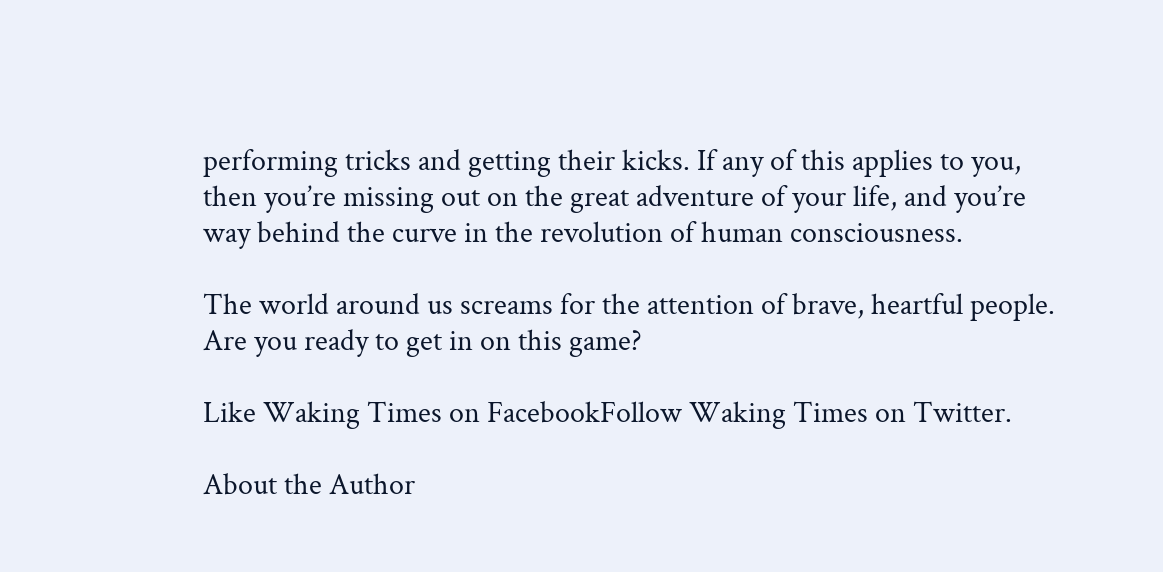performing tricks and getting their kicks. If any of this applies to you, then you’re missing out on the great adventure of your life, and you’re way behind the curve in the revolution of human consciousness.

The world around us screams for the attention of brave, heartful people. Are you ready to get in on this game?

Like Waking Times on FacebookFollow Waking Times on Twitter.

About the Author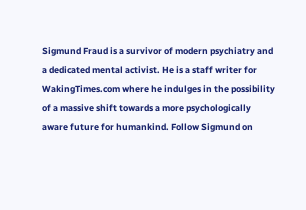Sigmund Fraud is a survivor of modern psychiatry and a dedicated mental activist. He is a staff writer for WakingTimes.com where he indulges in the possibility of a massive shift towards a more psychologically aware future for humankind. Follow Sigmund on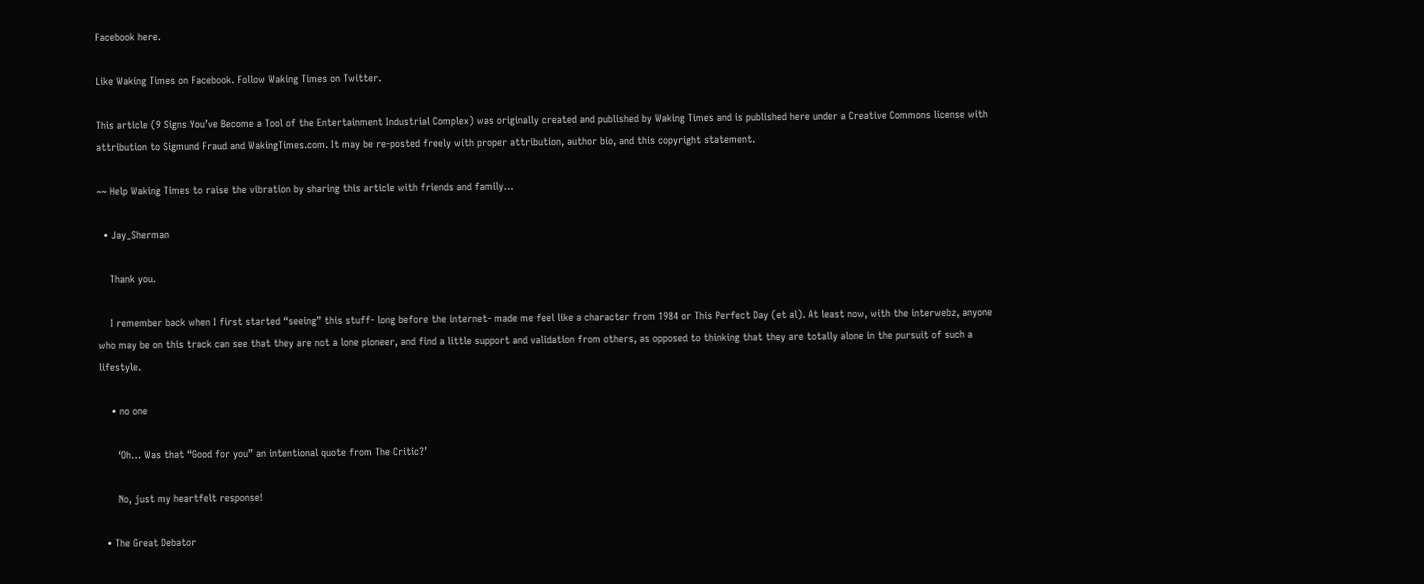Facebook here.

Like Waking Times on Facebook. Follow Waking Times on Twitter.

This article (9 Signs You’ve Become a Tool of the Entertainment Industrial Complex) was originally created and published by Waking Times and is published here under a Creative Commons license with attribution to Sigmund Fraud and WakingTimes.com. It may be re-posted freely with proper attribution, author bio, and this copyright statement.

~~ Help Waking Times to raise the vibration by sharing this article with friends and family…

  • Jay_Sherman

    Thank you.

    I remember back when I first started “seeing” this stuff- long before the internet- made me feel like a character from 1984 or This Perfect Day (et al). At least now, with the interwebz, anyone who may be on this track can see that they are not a lone pioneer, and find a little support and validation from others, as opposed to thinking that they are totally alone in the pursuit of such a lifestyle.

    • no one

      ‘Oh… Was that “Good for you” an intentional quote from The Critic?’

      No, just my heartfelt response!

  • The Great Debator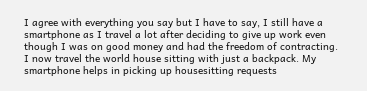I agree with everything you say but I have to say, I still have a smartphone as I travel a lot after deciding to give up work even though I was on good money and had the freedom of contracting. I now travel the world house sitting with just a backpack. My smartphone helps in picking up housesitting requests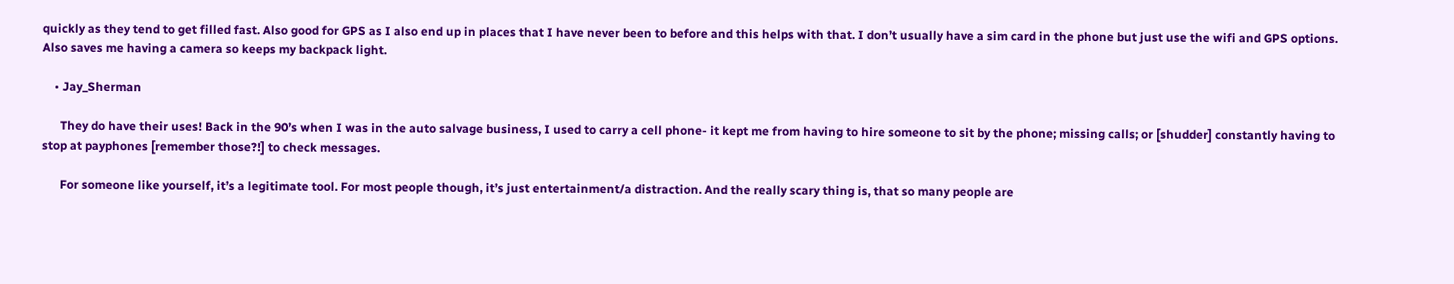quickly as they tend to get filled fast. Also good for GPS as I also end up in places that I have never been to before and this helps with that. I don’t usually have a sim card in the phone but just use the wifi and GPS options. Also saves me having a camera so keeps my backpack light.

    • Jay_Sherman

      They do have their uses! Back in the 90’s when I was in the auto salvage business, I used to carry a cell phone- it kept me from having to hire someone to sit by the phone; missing calls; or [shudder] constantly having to stop at payphones [remember those?!] to check messages.

      For someone like yourself, it’s a legitimate tool. For most people though, it’s just entertainment/a distraction. And the really scary thing is, that so many people are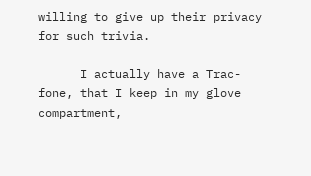willing to give up their privacy for such trivia.

      I actually have a Trac-fone, that I keep in my glove compartment,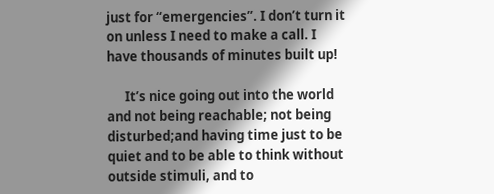just for “emergencies”. I don’t turn it on unless I need to make a call. I have thousands of minutes built up!

      It’s nice going out into the world and not being reachable; not being disturbed;and having time just to be quiet and to be able to think without outside stimuli, and to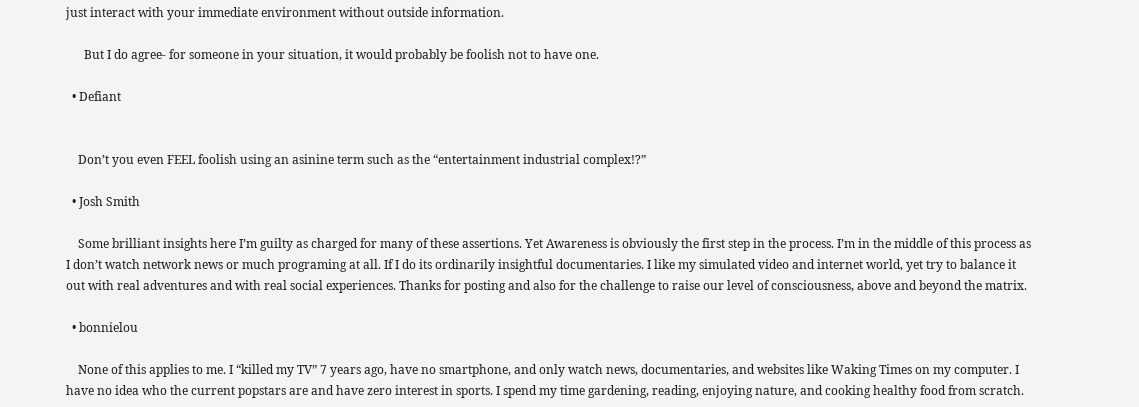just interact with your immediate environment without outside information.

      But I do agree- for someone in your situation, it would probably be foolish not to have one.

  • Defiant


    Don’t you even FEEL foolish using an asinine term such as the “entertainment industrial complex!?”

  • Josh Smith

    Some brilliant insights here I’m guilty as charged for many of these assertions. Yet Awareness is obviously the first step in the process. I’m in the middle of this process as I don’t watch network news or much programing at all. If I do its ordinarily insightful documentaries. I like my simulated video and internet world, yet try to balance it out with real adventures and with real social experiences. Thanks for posting and also for the challenge to raise our level of consciousness, above and beyond the matrix.

  • bonnielou

    None of this applies to me. I “killed my TV” 7 years ago, have no smartphone, and only watch news, documentaries, and websites like Waking Times on my computer. I have no idea who the current popstars are and have zero interest in sports. I spend my time gardening, reading, enjoying nature, and cooking healthy food from scratch.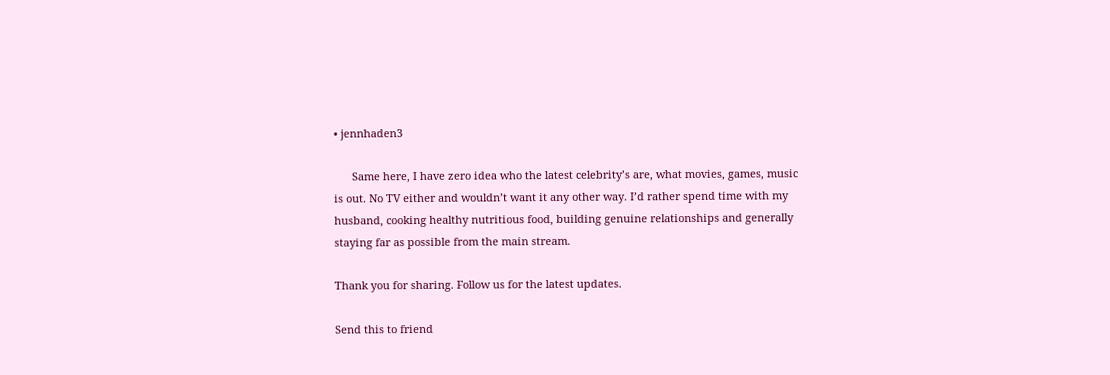• jennhaden3

      Same here, I have zero idea who the latest celebrity’s are, what movies, games, music is out. No TV either and wouldn’t want it any other way. I’d rather spend time with my husband, cooking healthy nutritious food, building genuine relationships and generally staying far as possible from the main stream.

Thank you for sharing. Follow us for the latest updates.

Send this to friend